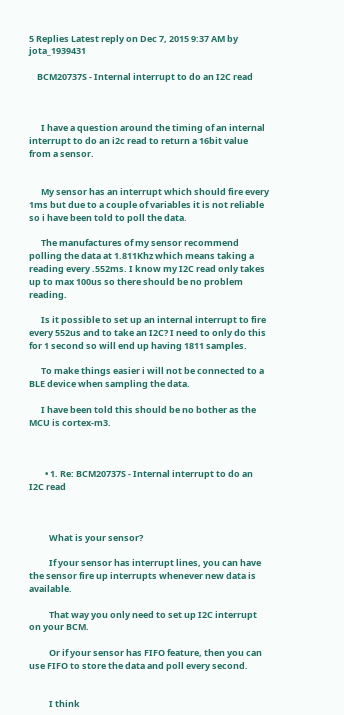5 Replies Latest reply on Dec 7, 2015 9:37 AM by jota_1939431

    BCM20737S - Internal interrupt to do an I2C read



      I have a question around the timing of an internal interrupt to do an i2c read to return a 16bit value from a sensor.


      My sensor has an interrupt which should fire every 1ms but due to a couple of variables it is not reliable so i have been told to poll the data.

      The manufactures of my sensor recommend polling the data at 1.811Khz which means taking a reading every .552ms. I know my I2C read only takes up to max 100us so there should be no problem reading.

      Is it possible to set up an internal interrupt to fire every 552us and to take an I2C? I need to only do this for 1 second so will end up having 1811 samples.

      To make things easier i will not be connected to a BLE device when sampling the data.

      I have been told this should be no bother as the MCU is cortex-m3.



        • 1. Re: BCM20737S - Internal interrupt to do an I2C read



          What is your sensor?

          If your sensor has interrupt lines, you can have the sensor fire up interrupts whenever new data is available.

          That way you only need to set up I2C interrupt on your BCM.

          Or if your sensor has FIFO feature, then you can use FIFO to store the data and poll every second.


          I think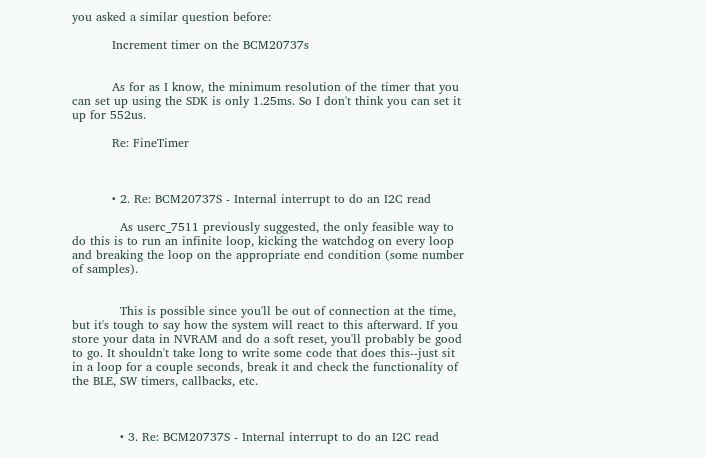you asked a similar question before:

          Increment timer on the BCM20737s


          As for as I know, the minimum resolution of the timer that you can set up using the SDK is only 1.25ms. So I don't think you can set it up for 552us.

          Re: FineTimer



          • 2. Re: BCM20737S - Internal interrupt to do an I2C read

            As userc_7511 previously suggested, the only feasible way to do this is to run an infinite loop, kicking the watchdog on every loop and breaking the loop on the appropriate end condition (some number of samples).


            This is possible since you'll be out of connection at the time, but it's tough to say how the system will react to this afterward. If you store your data in NVRAM and do a soft reset, you'll probably be good to go. It shouldn't take long to write some code that does this--just sit in a loop for a couple seconds, break it and check the functionality of the BLE, SW timers, callbacks, etc.



            • 3. Re: BCM20737S - Internal interrupt to do an I2C read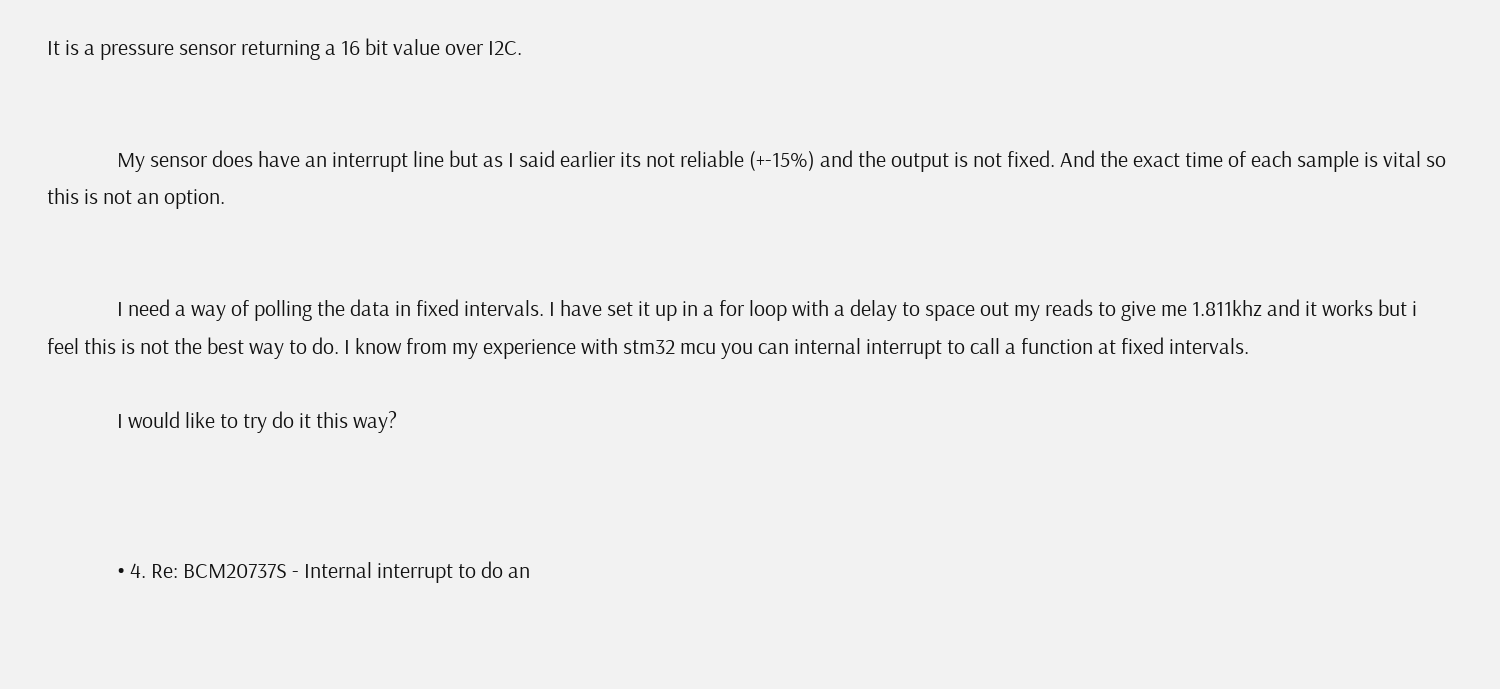It is a pressure sensor returning a 16 bit value over I2C.


              My sensor does have an interrupt line but as I said earlier its not reliable (+-15%) and the output is not fixed. And the exact time of each sample is vital so this is not an option.


              I need a way of polling the data in fixed intervals. I have set it up in a for loop with a delay to space out my reads to give me 1.811khz and it works but i feel this is not the best way to do. I know from my experience with stm32 mcu you can internal interrupt to call a function at fixed intervals.

              I would like to try do it this way?



              • 4. Re: BCM20737S - Internal interrupt to do an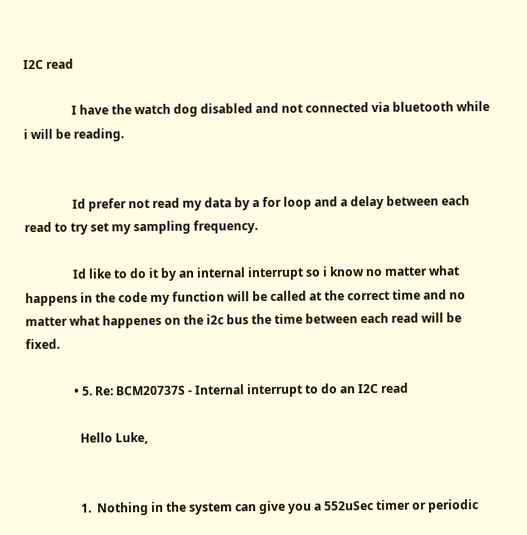I2C read

                I have the watch dog disabled and not connected via bluetooth while i will be reading.


                Id prefer not read my data by a for loop and a delay between each read to try set my sampling frequency.

                Id like to do it by an internal interrupt so i know no matter what happens in the code my function will be called at the correct time and no matter what happenes on the i2c bus the time between each read will be fixed.

                • 5. Re: BCM20737S - Internal interrupt to do an I2C read

                  Hello Luke,


                  1.  Nothing in the system can give you a 552uSec timer or periodic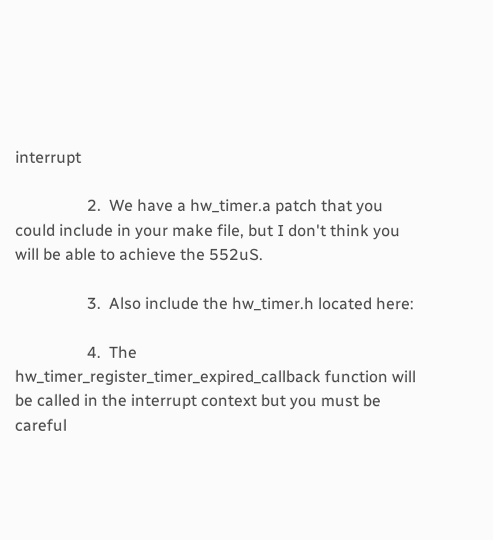interrupt

                  2.  We have a hw_timer.a patch that you could include in your make file, but I don't think you will be able to achieve the 552uS.

                  3.  Also include the hw_timer.h located here:

                  4.  The hw_timer_register_timer_expired_callback function will be called in the interrupt context but you must be careful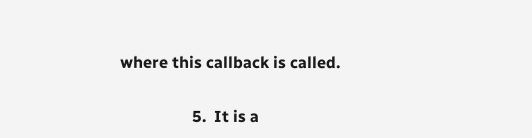where this callback is called.

                  5.  It is a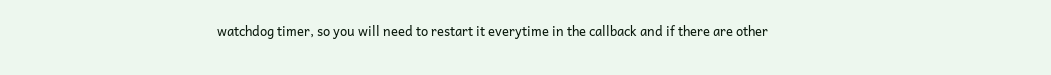watchdog timer, so you will need to restart it everytime in the callback and if there are other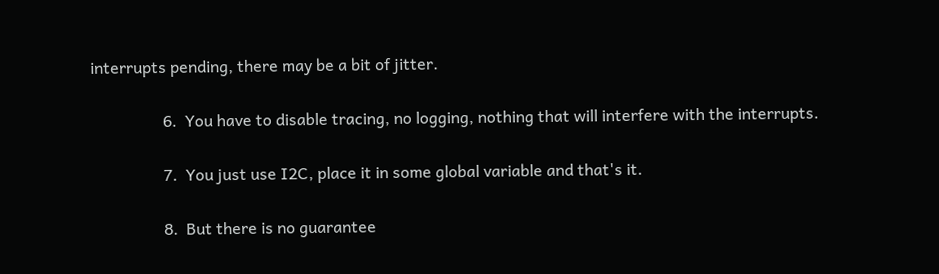interrupts pending, there may be a bit of jitter.

                  6.  You have to disable tracing, no logging, nothing that will interfere with the interrupts.

                  7.  You just use I2C, place it in some global variable and that's it.

                  8.  But there is no guarantee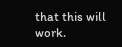that this will work.